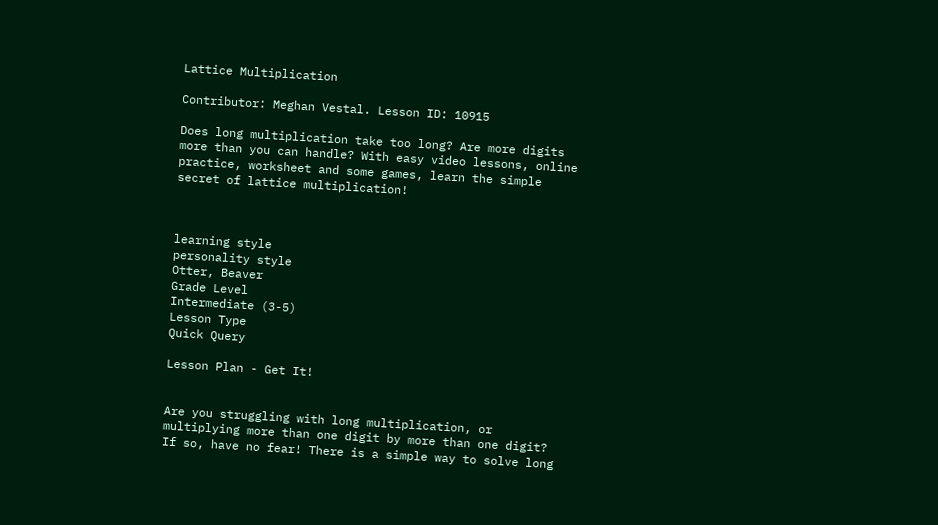Lattice Multiplication

Contributor: Meghan Vestal. Lesson ID: 10915

Does long multiplication take too long? Are more digits more than you can handle? With easy video lessons, online practice, worksheet and some games, learn the simple secret of lattice multiplication!



learning style
personality style
Otter, Beaver
Grade Level
Intermediate (3-5)
Lesson Type
Quick Query

Lesson Plan - Get It!


Are you struggling with long multiplication, or multiplying more than one digit by more than one digit? If so, have no fear! There is a simple way to solve long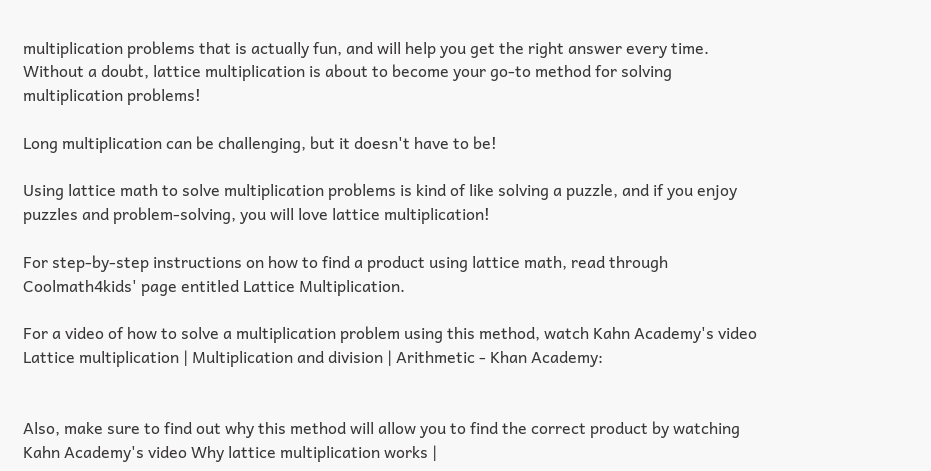multiplication problems that is actually fun, and will help you get the right answer every time. Without a doubt, lattice multiplication is about to become your go-to method for solving multiplication problems!

Long multiplication can be challenging, but it doesn't have to be!

Using lattice math to solve multiplication problems is kind of like solving a puzzle, and if you enjoy puzzles and problem-solving, you will love lattice multiplication!

For step-by-step instructions on how to find a product using lattice math, read through Coolmath4kids' page entitled Lattice Multiplication.

For a video of how to solve a multiplication problem using this method, watch Kahn Academy's video Lattice multiplication | Multiplication and division | Arithmetic - Khan Academy:


Also, make sure to find out why this method will allow you to find the correct product by watching Kahn Academy's video Why lattice multiplication works |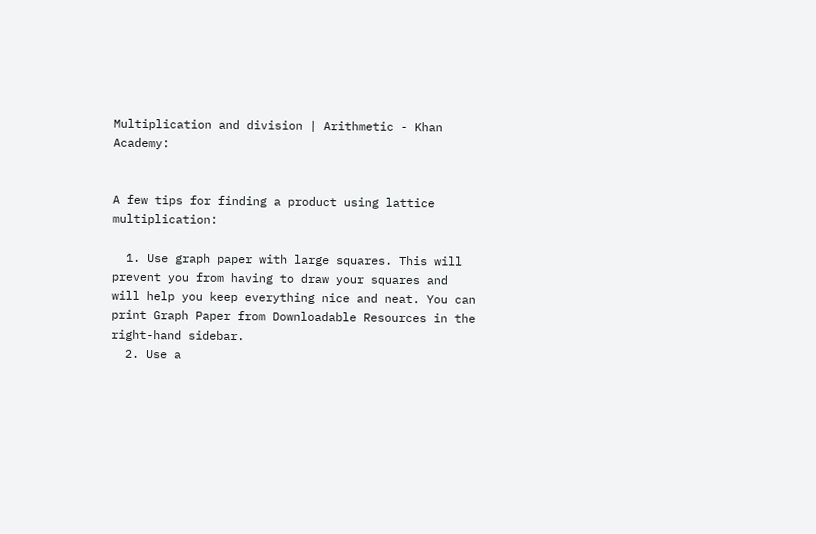Multiplication and division | Arithmetic - Khan Academy:


A few tips for finding a product using lattice multiplication:

  1. Use graph paper with large squares. This will prevent you from having to draw your squares and will help you keep everything nice and neat. You can print Graph Paper from Downloadable Resources in the right-hand sidebar.
  2. Use a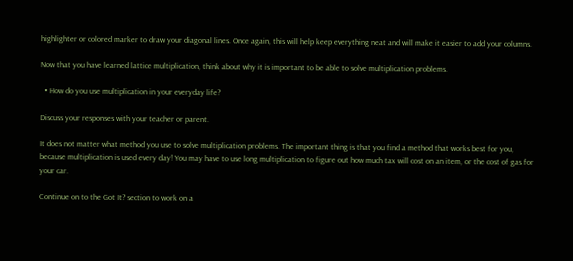highlighter or colored marker to draw your diagonal lines. Once again, this will help keep everything neat and will make it easier to add your columns.

Now that you have learned lattice multiplication, think about why it is important to be able to solve multiplication problems.

  • How do you use multiplication in your everyday life?

Discuss your responses with your teacher or parent.

It does not matter what method you use to solve multiplication problems. The important thing is that you find a method that works best for you, because multiplication is used every day! You may have to use long multiplication to figure out how much tax will cost on an item, or the cost of gas for your car.

Continue on to the Got It? section to work on a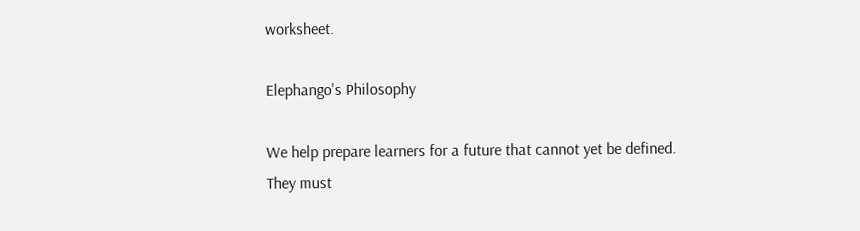worksheet.

Elephango's Philosophy

We help prepare learners for a future that cannot yet be defined. They must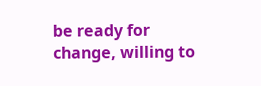be ready for change, willing to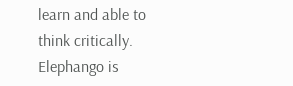learn and able to think critically. Elephango is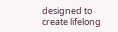designed to create lifelong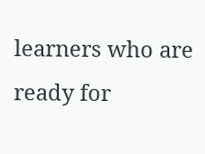learners who are ready for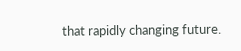that rapidly changing future.